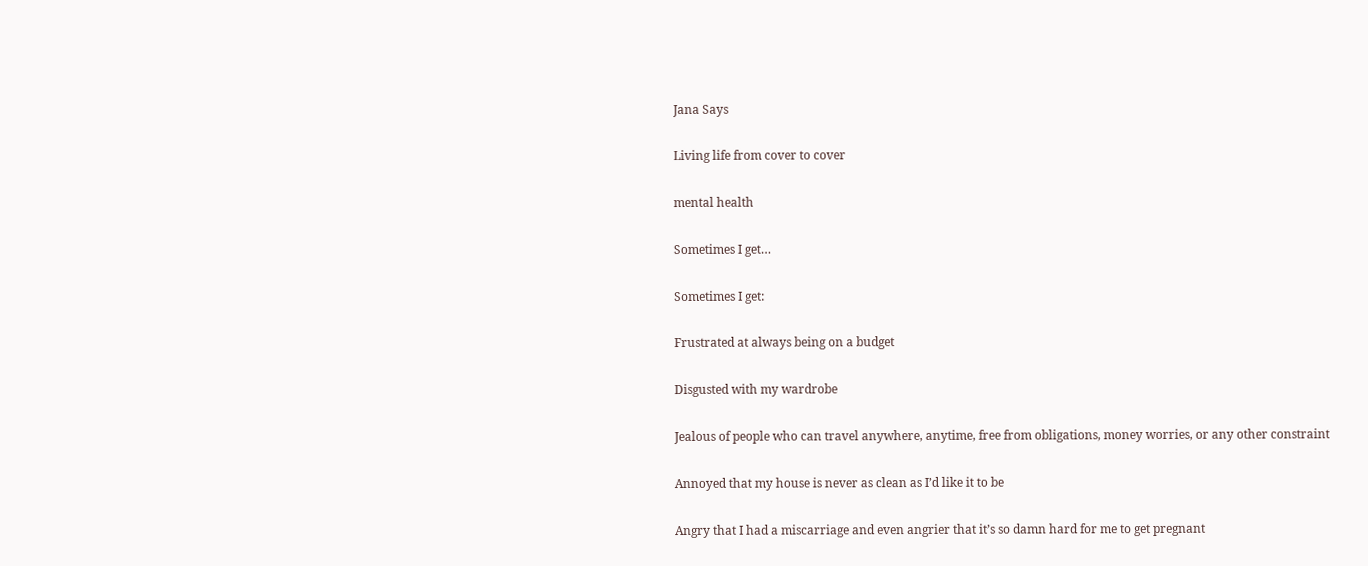Jana Says

Living life from cover to cover

mental health

Sometimes I get…

Sometimes I get:

Frustrated at always being on a budget

Disgusted with my wardrobe

Jealous of people who can travel anywhere, anytime, free from obligations, money worries, or any other constraint

Annoyed that my house is never as clean as I’d like it to be

Angry that I had a miscarriage and even angrier that it’s so damn hard for me to get pregnant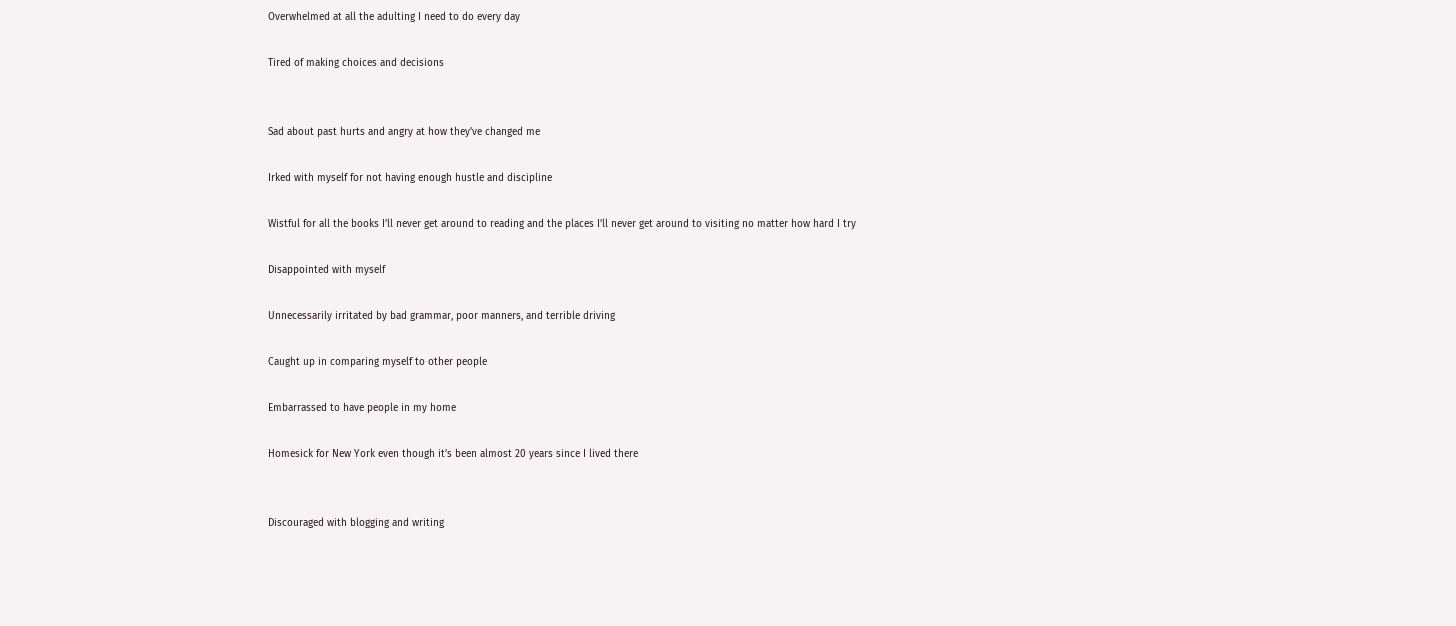Overwhelmed at all the adulting I need to do every day

Tired of making choices and decisions


Sad about past hurts and angry at how they’ve changed me

Irked with myself for not having enough hustle and discipline

Wistful for all the books I’ll never get around to reading and the places I’ll never get around to visiting no matter how hard I try

Disappointed with myself

Unnecessarily irritated by bad grammar, poor manners, and terrible driving

Caught up in comparing myself to other people

Embarrassed to have people in my home

Homesick for New York even though it’s been almost 20 years since I lived there


Discouraged with blogging and writing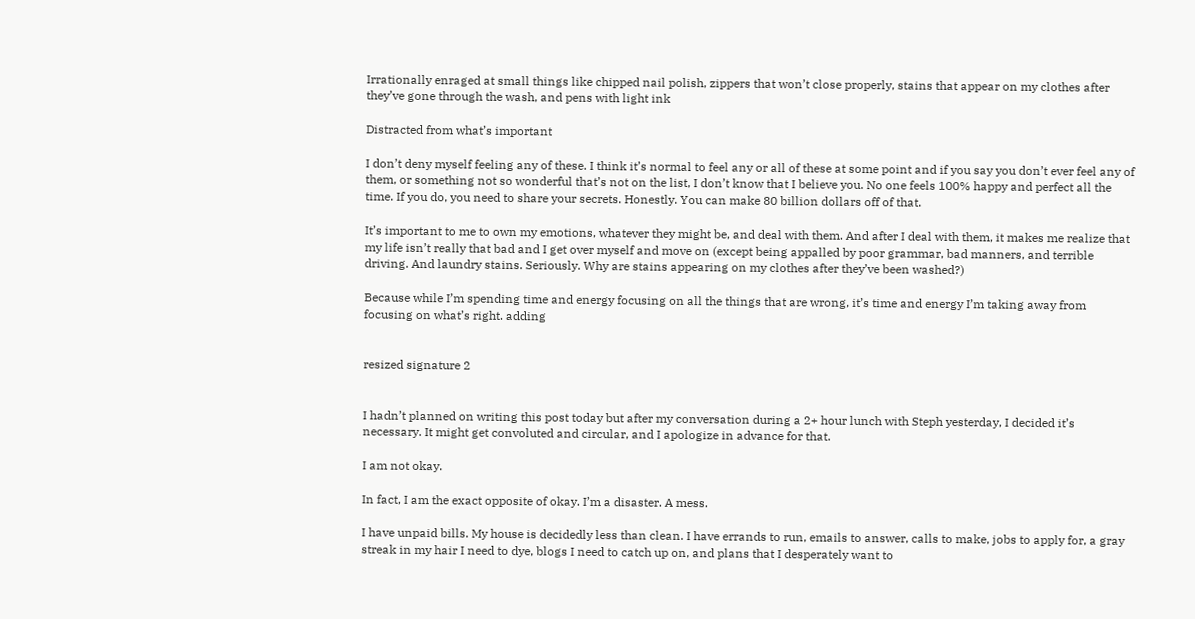Irrationally enraged at small things like chipped nail polish, zippers that won’t close properly, stains that appear on my clothes after they’ve gone through the wash, and pens with light ink

Distracted from what’s important

I don’t deny myself feeling any of these. I think it’s normal to feel any or all of these at some point and if you say you don’t ever feel any of them, or something not so wonderful that’s not on the list, I don’t know that I believe you. No one feels 100% happy and perfect all the time. If you do, you need to share your secrets. Honestly. You can make 80 billion dollars off of that.

It’s important to me to own my emotions, whatever they might be, and deal with them. And after I deal with them, it makes me realize that my life isn’t really that bad and I get over myself and move on (except being appalled by poor grammar, bad manners, and terrible driving. And laundry stains. Seriously. Why are stains appearing on my clothes after they’ve been washed?)

Because while I’m spending time and energy focusing on all the things that are wrong, it’s time and energy I’m taking away from focusing on what’s right. adding


resized signature 2


I hadn’t planned on writing this post today but after my conversation during a 2+ hour lunch with Steph yesterday, I decided it’s necessary. It might get convoluted and circular, and I apologize in advance for that.

I am not okay.

In fact, I am the exact opposite of okay. I’m a disaster. A mess.

I have unpaid bills. My house is decidedly less than clean. I have errands to run, emails to answer, calls to make, jobs to apply for, a gray streak in my hair I need to dye, blogs I need to catch up on, and plans that I desperately want to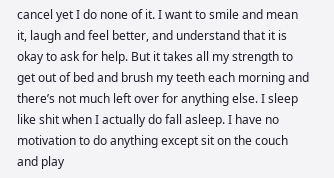cancel yet I do none of it. I want to smile and mean it, laugh and feel better, and understand that it is okay to ask for help. But it takes all my strength to get out of bed and brush my teeth each morning and there’s not much left over for anything else. I sleep like shit when I actually do fall asleep. I have no motivation to do anything except sit on the couch and play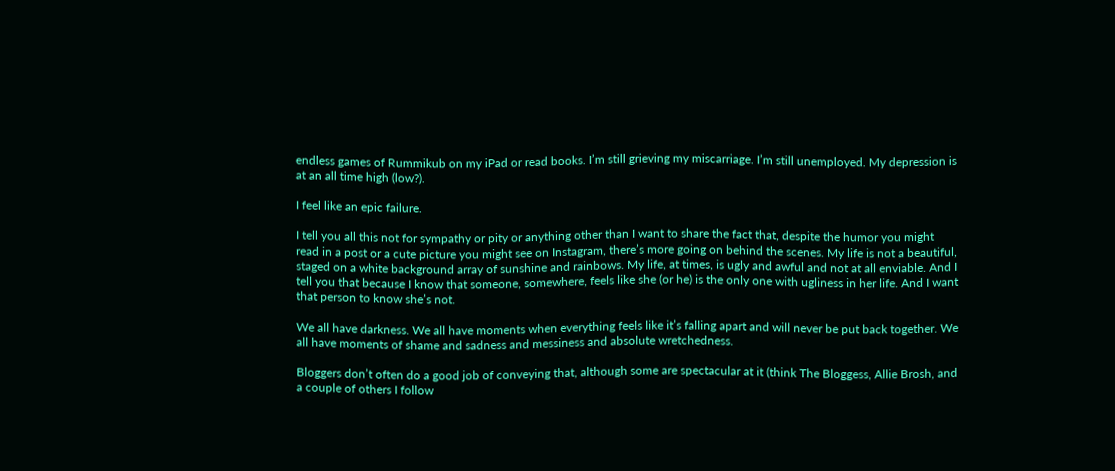endless games of Rummikub on my iPad or read books. I’m still grieving my miscarriage. I’m still unemployed. My depression is at an all time high (low?).

I feel like an epic failure.

I tell you all this not for sympathy or pity or anything other than I want to share the fact that, despite the humor you might read in a post or a cute picture you might see on Instagram, there’s more going on behind the scenes. My life is not a beautiful, staged on a white background array of sunshine and rainbows. My life, at times, is ugly and awful and not at all enviable. And I tell you that because I know that someone, somewhere, feels like she (or he) is the only one with ugliness in her life. And I want that person to know she’s not.

We all have darkness. We all have moments when everything feels like it’s falling apart and will never be put back together. We all have moments of shame and sadness and messiness and absolute wretchedness.

Bloggers don’t often do a good job of conveying that, although some are spectacular at it (think The Bloggess, Allie Brosh, and a couple of others I follow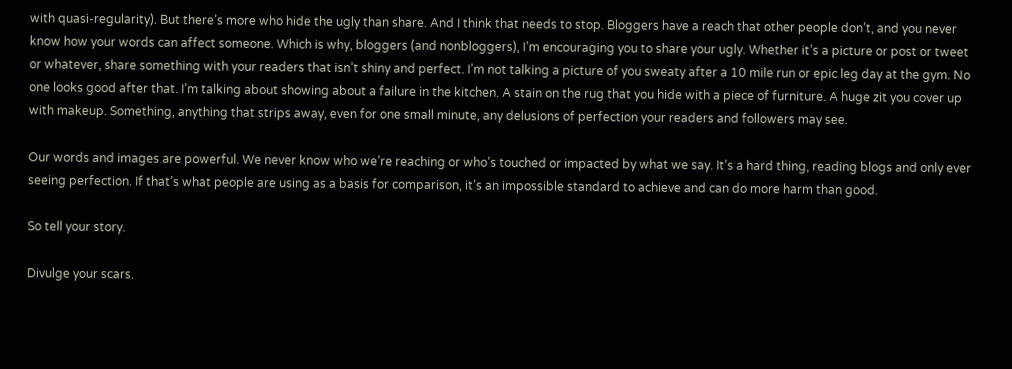with quasi-regularity). But there’s more who hide the ugly than share. And I think that needs to stop. Bloggers have a reach that other people don’t, and you never know how your words can affect someone. Which is why, bloggers (and nonbloggers), I’m encouraging you to share your ugly. Whether it’s a picture or post or tweet or whatever, share something with your readers that isn’t shiny and perfect. I’m not talking a picture of you sweaty after a 10 mile run or epic leg day at the gym. No one looks good after that. I’m talking about showing about a failure in the kitchen. A stain on the rug that you hide with a piece of furniture. A huge zit you cover up with makeup. Something, anything that strips away, even for one small minute, any delusions of perfection your readers and followers may see.

Our words and images are powerful. We never know who we’re reaching or who’s touched or impacted by what we say. It’s a hard thing, reading blogs and only ever seeing perfection. If that’s what people are using as a basis for comparison, it’s an impossible standard to achieve and can do more harm than good.

So tell your story.

Divulge your scars.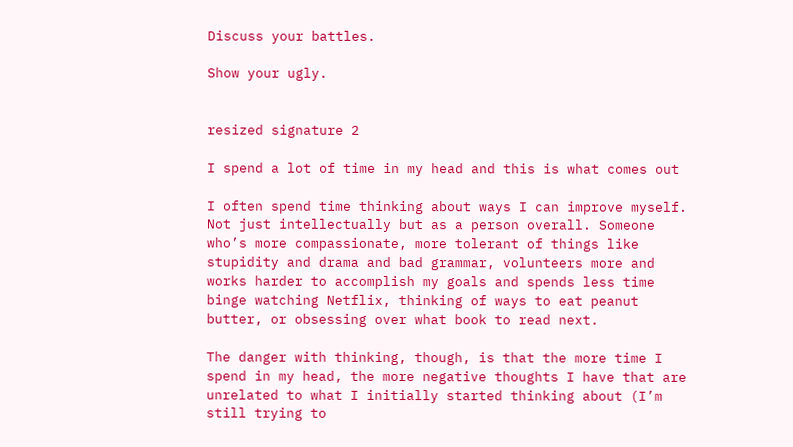Discuss your battles.

Show your ugly.


resized signature 2

I spend a lot of time in my head and this is what comes out

I often spend time thinking about ways I can improve myself. Not just intellectually but as a person overall. Someone who’s more compassionate, more tolerant of things like stupidity and drama and bad grammar, volunteers more and works harder to accomplish my goals and spends less time binge watching Netflix, thinking of ways to eat peanut butter, or obsessing over what book to read next.

The danger with thinking, though, is that the more time I spend in my head, the more negative thoughts I have that are unrelated to what I initially started thinking about (I’m still trying to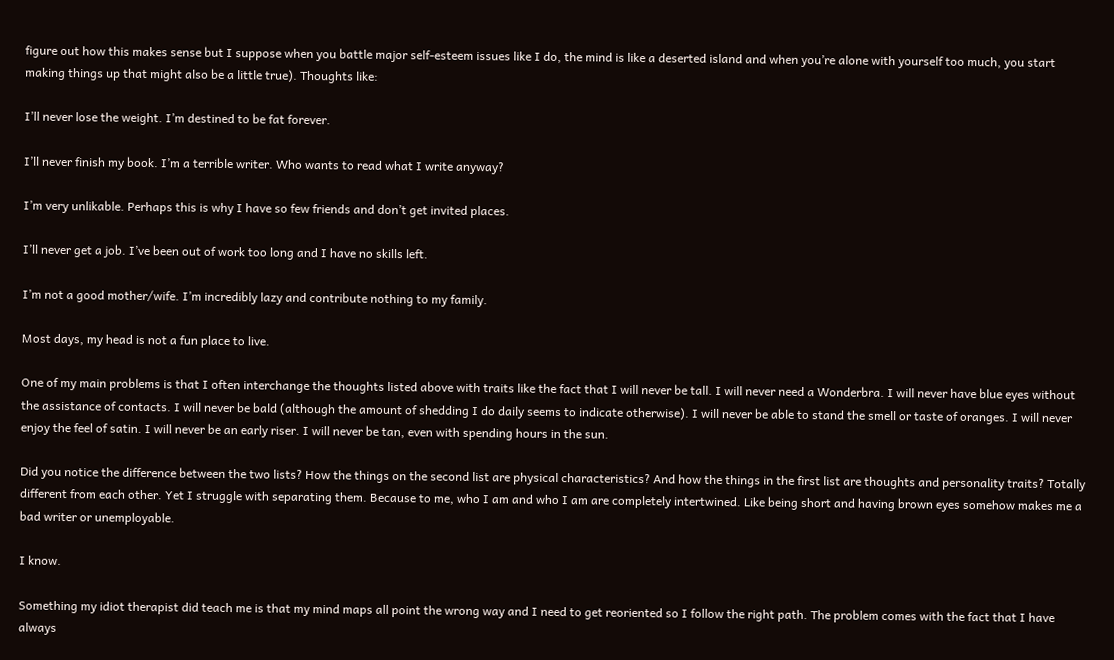figure out how this makes sense but I suppose when you battle major self-esteem issues like I do, the mind is like a deserted island and when you’re alone with yourself too much, you start making things up that might also be a little true). Thoughts like:

I’ll never lose the weight. I’m destined to be fat forever.

I’ll never finish my book. I’m a terrible writer. Who wants to read what I write anyway?

I’m very unlikable. Perhaps this is why I have so few friends and don’t get invited places.

I’ll never get a job. I’ve been out of work too long and I have no skills left.

I’m not a good mother/wife. I’m incredibly lazy and contribute nothing to my family.

Most days, my head is not a fun place to live.

One of my main problems is that I often interchange the thoughts listed above with traits like the fact that I will never be tall. I will never need a Wonderbra. I will never have blue eyes without the assistance of contacts. I will never be bald (although the amount of shedding I do daily seems to indicate otherwise). I will never be able to stand the smell or taste of oranges. I will never enjoy the feel of satin. I will never be an early riser. I will never be tan, even with spending hours in the sun.

Did you notice the difference between the two lists? How the things on the second list are physical characteristics? And how the things in the first list are thoughts and personality traits? Totally different from each other. Yet I struggle with separating them. Because to me, who I am and who I am are completely intertwined. Like being short and having brown eyes somehow makes me a bad writer or unemployable.

I know.

Something my idiot therapist did teach me is that my mind maps all point the wrong way and I need to get reoriented so I follow the right path. The problem comes with the fact that I have always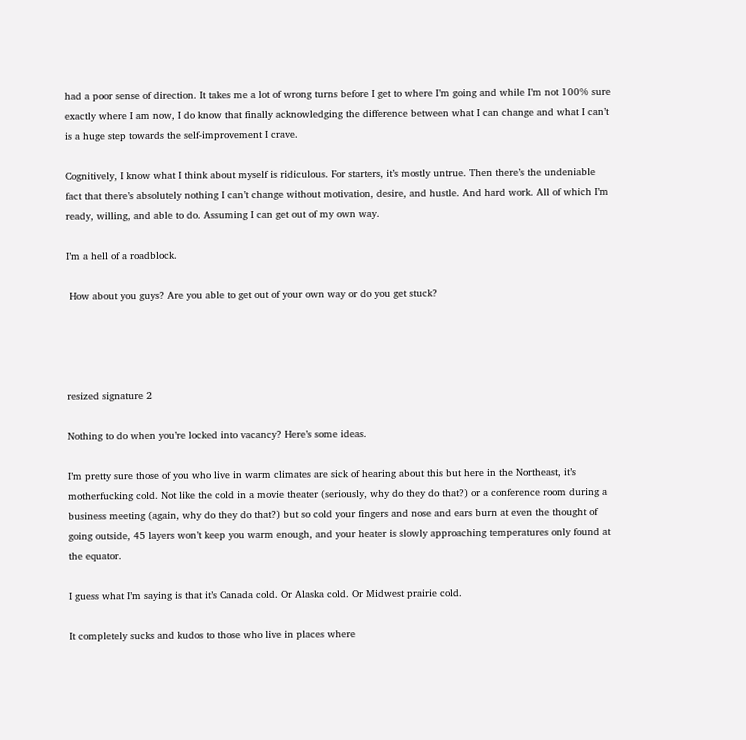had a poor sense of direction. It takes me a lot of wrong turns before I get to where I’m going and while I’m not 100% sure exactly where I am now, I do know that finally acknowledging the difference between what I can change and what I can’t is a huge step towards the self-improvement I crave.

Cognitively, I know what I think about myself is ridiculous. For starters, it’s mostly untrue. Then there’s the undeniable fact that there’s absolutely nothing I can’t change without motivation, desire, and hustle. And hard work. All of which I’m ready, willing, and able to do. Assuming I can get out of my own way.

I’m a hell of a roadblock.

 How about you guys? Are you able to get out of your own way or do you get stuck?




resized signature 2

Nothing to do when you’re locked into vacancy? Here’s some ideas.

I’m pretty sure those of you who live in warm climates are sick of hearing about this but here in the Northeast, it’s motherfucking cold. Not like the cold in a movie theater (seriously, why do they do that?) or a conference room during a business meeting (again, why do they do that?) but so cold your fingers and nose and ears burn at even the thought of going outside, 45 layers won’t keep you warm enough, and your heater is slowly approaching temperatures only found at the equator.

I guess what I’m saying is that it’s Canada cold. Or Alaska cold. Or Midwest prairie cold.

It completely sucks and kudos to those who live in places where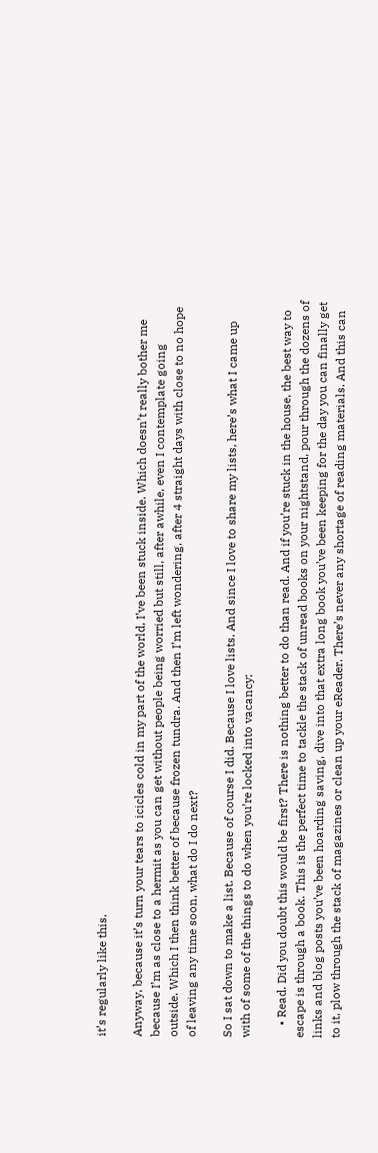it’s regularly like this.

Anyway, because it’s turn your tears to icicles cold in my part of the world, I’ve been stuck inside. Which doesn’t really bother me because I’m as close to a hermit as you can get without people being worried but still, after awhile, even I contemplate going outside. Which I then think better of because frozen tundra. And then I’m left wondering, after 4 straight days with close to no hope of leaving any time soon, what do I do next?

So I sat down to make a list. Because of course I did. Because I love lists. And since I love to share my lists, here’s what I came up with of some of the things to do when you’re locked into vacancy:

    • Read. Did you doubt this would be first? There is nothing better to do than read. And if you’re stuck in the house, the best way to escape is through a book. This is the perfect time to tackle the stack of unread books on your nightstand, pour through the dozens of links and blog posts you’ve been hoarding saving, dive into that extra long book you’ve been keeping for the day you can finally get to it, plow through the stack of magazines or clean up your eReader. There’s never any shortage of reading materials. And this can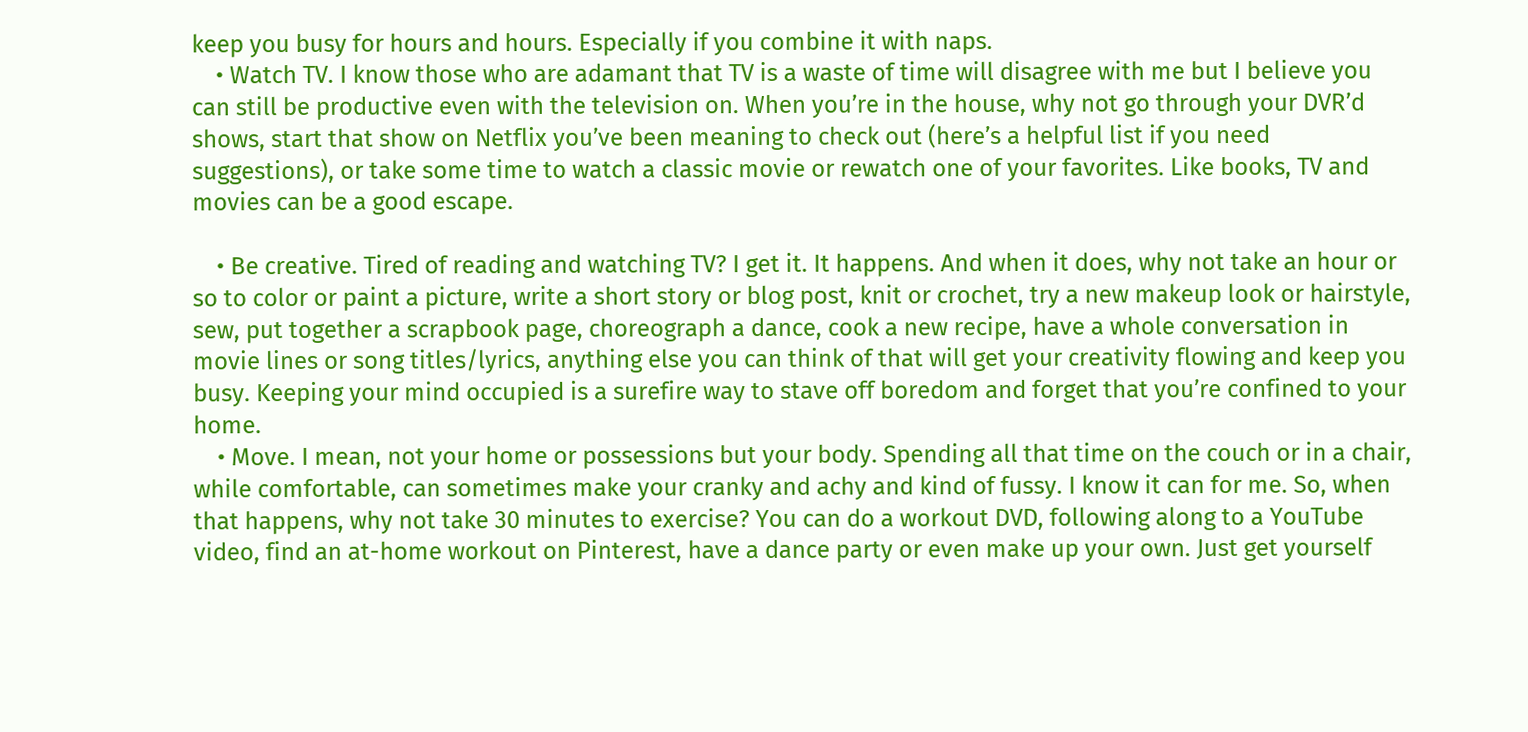keep you busy for hours and hours. Especially if you combine it with naps.
    • Watch TV. I know those who are adamant that TV is a waste of time will disagree with me but I believe you can still be productive even with the television on. When you’re in the house, why not go through your DVR’d shows, start that show on Netflix you’ve been meaning to check out (here’s a helpful list if you need suggestions), or take some time to watch a classic movie or rewatch one of your favorites. Like books, TV and movies can be a good escape.

    • Be creative. Tired of reading and watching TV? I get it. It happens. And when it does, why not take an hour or so to color or paint a picture, write a short story or blog post, knit or crochet, try a new makeup look or hairstyle, sew, put together a scrapbook page, choreograph a dance, cook a new recipe, have a whole conversation in movie lines or song titles/lyrics, anything else you can think of that will get your creativity flowing and keep you busy. Keeping your mind occupied is a surefire way to stave off boredom and forget that you’re confined to your home.
    • Move. I mean, not your home or possessions but your body. Spending all that time on the couch or in a chair, while comfortable, can sometimes make your cranky and achy and kind of fussy. I know it can for me. So, when that happens, why not take 30 minutes to exercise? You can do a workout DVD, following along to a YouTube video, find an at-home workout on Pinterest, have a dance party or even make up your own. Just get yourself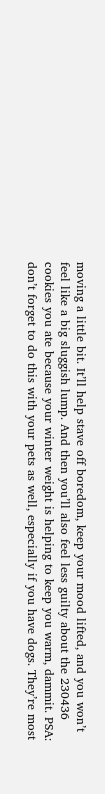moving a little bit. It’ll help stave off boredom, keep your mood lifted, and you won’t feel like a big sluggish lump. And then you’ll also feel less guilty about the 230436 cookies you ate because your winter weight is helping to keep you warm, dammit. PSA: don’t forget to do this with your pets as well, especially if you have dogs. They’re most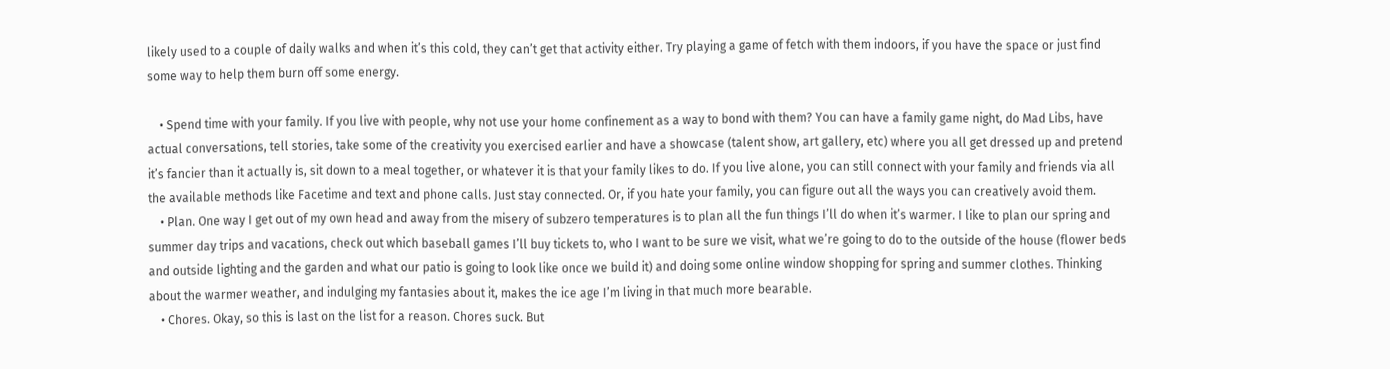likely used to a couple of daily walks and when it’s this cold, they can’t get that activity either. Try playing a game of fetch with them indoors, if you have the space or just find some way to help them burn off some energy.

    • Spend time with your family. If you live with people, why not use your home confinement as a way to bond with them? You can have a family game night, do Mad Libs, have actual conversations, tell stories, take some of the creativity you exercised earlier and have a showcase (talent show, art gallery, etc) where you all get dressed up and pretend it’s fancier than it actually is, sit down to a meal together, or whatever it is that your family likes to do. If you live alone, you can still connect with your family and friends via all the available methods like Facetime and text and phone calls. Just stay connected. Or, if you hate your family, you can figure out all the ways you can creatively avoid them.
    • Plan. One way I get out of my own head and away from the misery of subzero temperatures is to plan all the fun things I’ll do when it’s warmer. I like to plan our spring and summer day trips and vacations, check out which baseball games I’ll buy tickets to, who I want to be sure we visit, what we’re going to do to the outside of the house (flower beds and outside lighting and the garden and what our patio is going to look like once we build it) and doing some online window shopping for spring and summer clothes. Thinking about the warmer weather, and indulging my fantasies about it, makes the ice age I’m living in that much more bearable.
    • Chores. Okay, so this is last on the list for a reason. Chores suck. But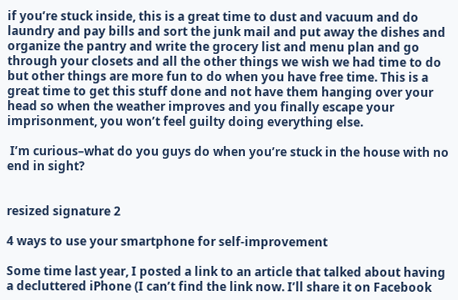if you’re stuck inside, this is a great time to dust and vacuum and do laundry and pay bills and sort the junk mail and put away the dishes and organize the pantry and write the grocery list and menu plan and go through your closets and all the other things we wish we had time to do but other things are more fun to do when you have free time. This is a great time to get this stuff done and not have them hanging over your head so when the weather improves and you finally escape your imprisonment, you won’t feel guilty doing everything else.

 I’m curious–what do you guys do when you’re stuck in the house with no end in sight?


resized signature 2

4 ways to use your smartphone for self-improvement

Some time last year, I posted a link to an article that talked about having a decluttered iPhone (I can’t find the link now. I’ll share it on Facebook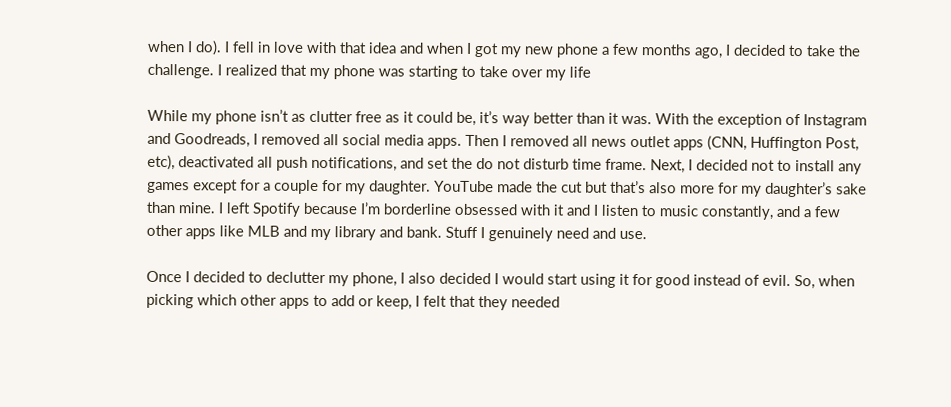when I do). I fell in love with that idea and when I got my new phone a few months ago, I decided to take the challenge. I realized that my phone was starting to take over my life

While my phone isn’t as clutter free as it could be, it’s way better than it was. With the exception of Instagram and Goodreads, I removed all social media apps. Then I removed all news outlet apps (CNN, Huffington Post, etc), deactivated all push notifications, and set the do not disturb time frame. Next, I decided not to install any games except for a couple for my daughter. YouTube made the cut but that’s also more for my daughter’s sake than mine. I left Spotify because I’m borderline obsessed with it and I listen to music constantly, and a few other apps like MLB and my library and bank. Stuff I genuinely need and use.

Once I decided to declutter my phone, I also decided I would start using it for good instead of evil. So, when picking which other apps to add or keep, I felt that they needed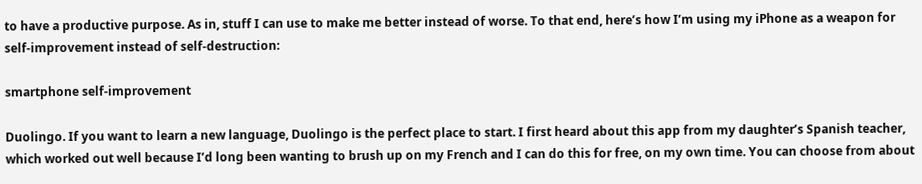to have a productive purpose. As in, stuff I can use to make me better instead of worse. To that end, here’s how I’m using my iPhone as a weapon for self-improvement instead of self-destruction:

smartphone self-improvement

Duolingo. If you want to learn a new language, Duolingo is the perfect place to start. I first heard about this app from my daughter’s Spanish teacher, which worked out well because I’d long been wanting to brush up on my French and I can do this for free, on my own time. You can choose from about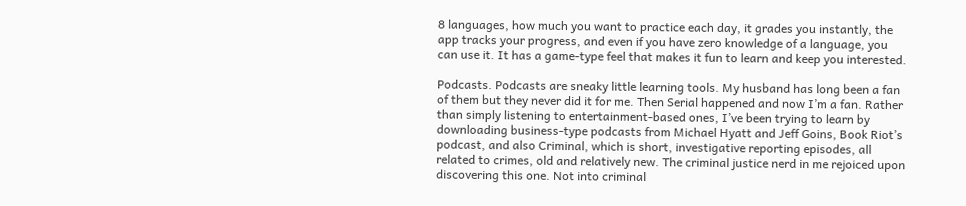8 languages, how much you want to practice each day, it grades you instantly, the app tracks your progress, and even if you have zero knowledge of a language, you can use it. It has a game-type feel that makes it fun to learn and keep you interested.

Podcasts. Podcasts are sneaky little learning tools. My husband has long been a fan of them but they never did it for me. Then Serial happened and now I’m a fan. Rather than simply listening to entertainment-based ones, I’ve been trying to learn by downloading business-type podcasts from Michael Hyatt and Jeff Goins, Book Riot’s podcast, and also Criminal, which is short, investigative reporting episodes, all related to crimes, old and relatively new. The criminal justice nerd in me rejoiced upon discovering this one. Not into criminal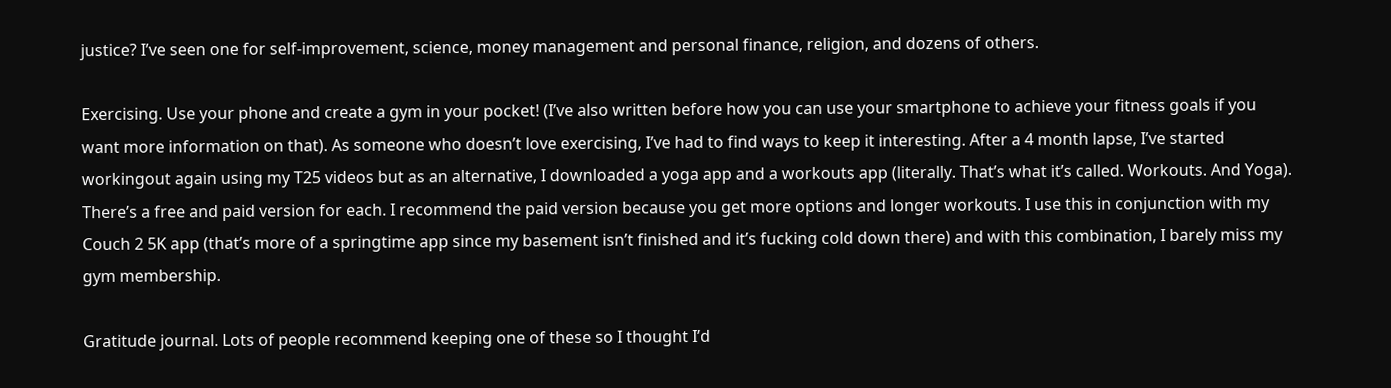justice? I’ve seen one for self-improvement, science, money management and personal finance, religion, and dozens of others.

Exercising. Use your phone and create a gym in your pocket! (I’ve also written before how you can use your smartphone to achieve your fitness goals if you want more information on that). As someone who doesn’t love exercising, I’ve had to find ways to keep it interesting. After a 4 month lapse, I’ve started workingout again using my T25 videos but as an alternative, I downloaded a yoga app and a workouts app (literally. That’s what it’s called. Workouts. And Yoga). There’s a free and paid version for each. I recommend the paid version because you get more options and longer workouts. I use this in conjunction with my Couch 2 5K app (that’s more of a springtime app since my basement isn’t finished and it’s fucking cold down there) and with this combination, I barely miss my gym membership.

Gratitude journal. Lots of people recommend keeping one of these so I thought I’d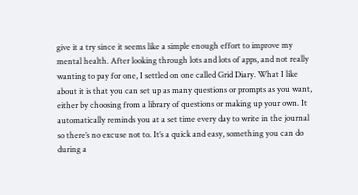give it a try since it seems like a simple enough effort to improve my mental health. After looking through lots and lots of apps, and not really wanting to pay for one, I settled on one called Grid Diary. What I like about it is that you can set up as many questions or prompts as you want, either by choosing from a library of questions or making up your own. It automatically reminds you at a set time every day to write in the journal so there’s no excuse not to. It’s a quick and easy, something you can do during a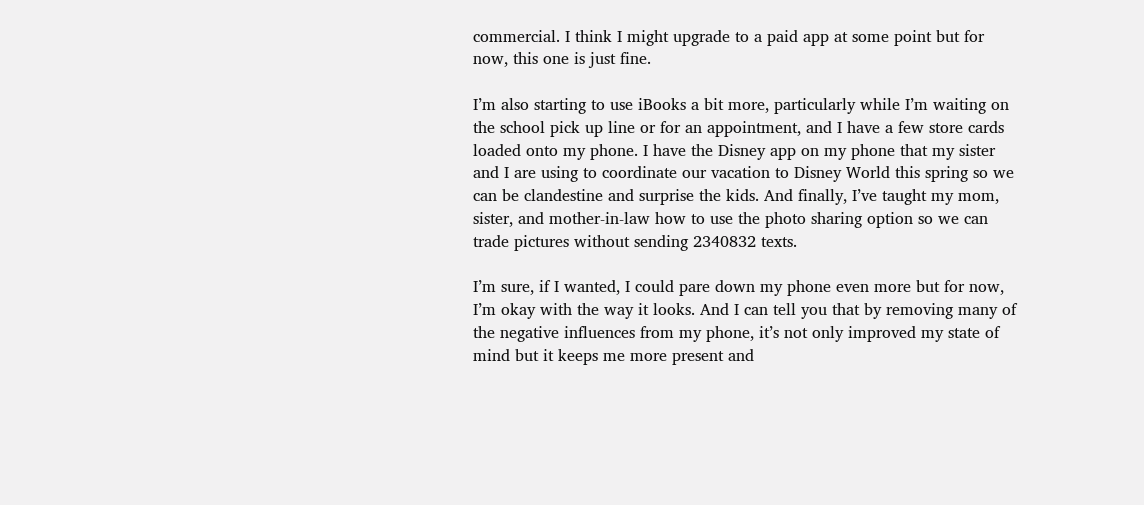commercial. I think I might upgrade to a paid app at some point but for now, this one is just fine.

I’m also starting to use iBooks a bit more, particularly while I’m waiting on the school pick up line or for an appointment, and I have a few store cards loaded onto my phone. I have the Disney app on my phone that my sister and I are using to coordinate our vacation to Disney World this spring so we can be clandestine and surprise the kids. And finally, I’ve taught my mom, sister, and mother-in-law how to use the photo sharing option so we can trade pictures without sending 2340832 texts.

I’m sure, if I wanted, I could pare down my phone even more but for now, I’m okay with the way it looks. And I can tell you that by removing many of the negative influences from my phone, it’s not only improved my state of mind but it keeps me more present and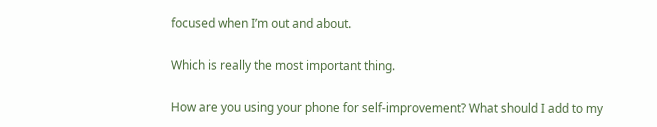focused when I’m out and about.

Which is really the most important thing.

How are you using your phone for self-improvement? What should I add to my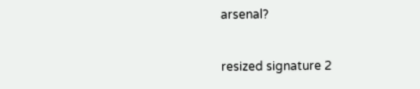arsenal?


resized signature 2